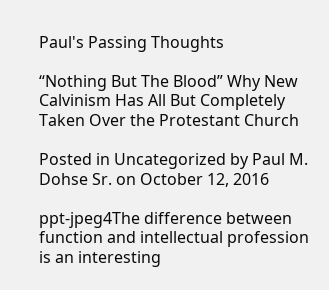Paul's Passing Thoughts

“Nothing But The Blood” Why New Calvinism Has All But Completely Taken Over the Protestant Church

Posted in Uncategorized by Paul M. Dohse Sr. on October 12, 2016

ppt-jpeg4The difference between function and intellectual profession is an interesting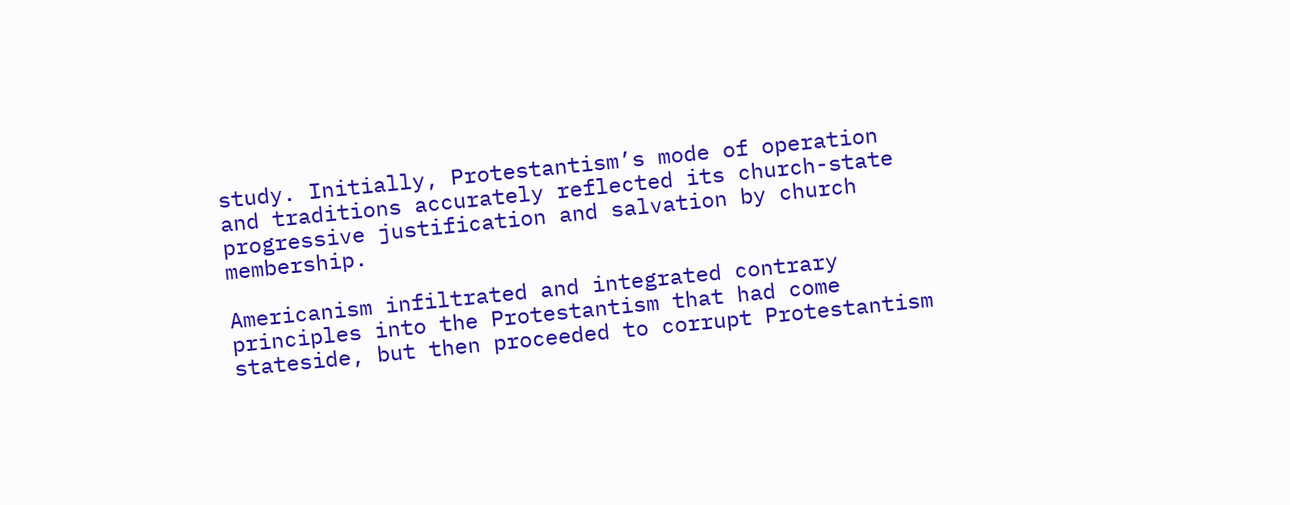study. Initially, Protestantism’s mode of operation and traditions accurately reflected its church-state progressive justification and salvation by church membership.

Americanism infiltrated and integrated contrary principles into the Protestantism that had come stateside, but then proceeded to corrupt Protestantism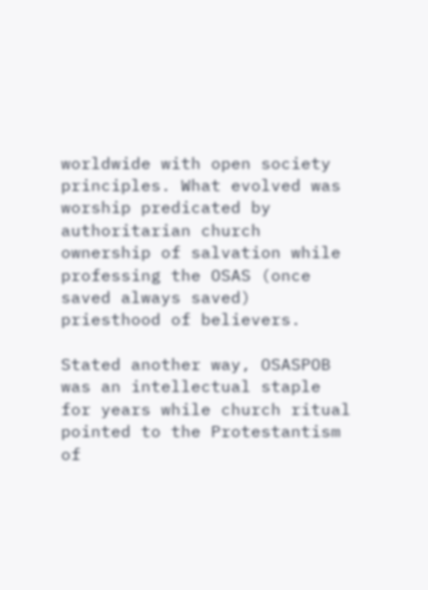worldwide with open society principles. What evolved was worship predicated by authoritarian church ownership of salvation while professing the OSAS (once saved always saved) priesthood of believers.

Stated another way, OSASPOB was an intellectual staple for years while church ritual pointed to the Protestantism of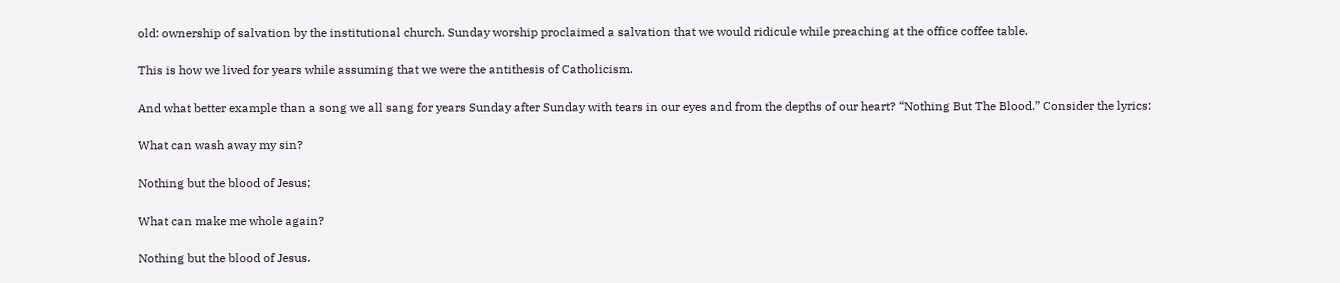old: ownership of salvation by the institutional church. Sunday worship proclaimed a salvation that we would ridicule while preaching at the office coffee table.

This is how we lived for years while assuming that we were the antithesis of Catholicism.

And what better example than a song we all sang for years Sunday after Sunday with tears in our eyes and from the depths of our heart? “Nothing But The Blood.” Consider the lyrics:

What can wash away my sin?

Nothing but the blood of Jesus;

What can make me whole again?

Nothing but the blood of Jesus.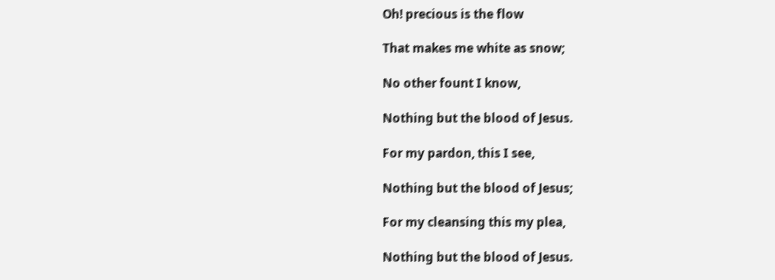Oh! precious is the flow

That makes me white as snow;

No other fount I know,

Nothing but the blood of Jesus.

For my pardon, this I see,

Nothing but the blood of Jesus;

For my cleansing this my plea,

Nothing but the blood of Jesus.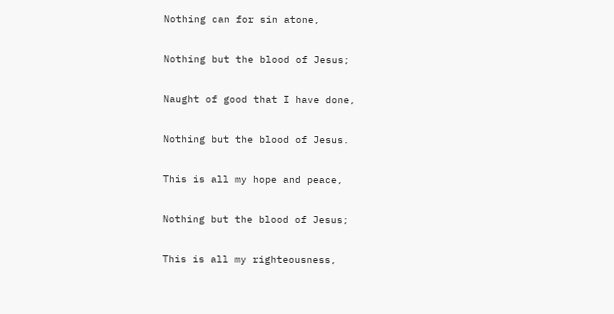Nothing can for sin atone,

Nothing but the blood of Jesus;

Naught of good that I have done,

Nothing but the blood of Jesus.

This is all my hope and peace,

Nothing but the blood of Jesus;

This is all my righteousness,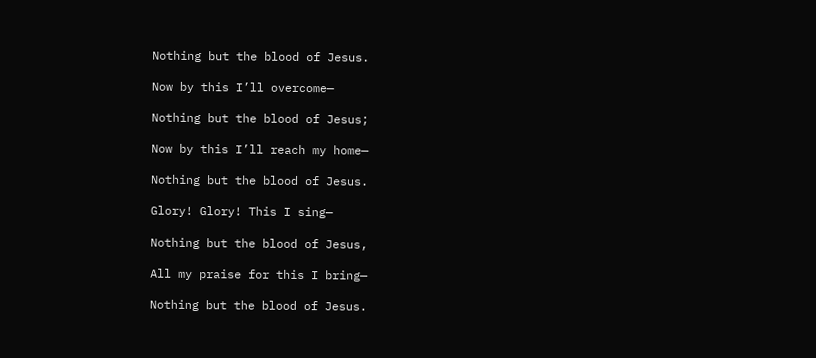Nothing but the blood of Jesus.

Now by this I’ll overcome—

Nothing but the blood of Jesus;

Now by this I’ll reach my home—

Nothing but the blood of Jesus.

Glory! Glory! This I sing—

Nothing but the blood of Jesus,

All my praise for this I bring—

Nothing but the blood of Jesus.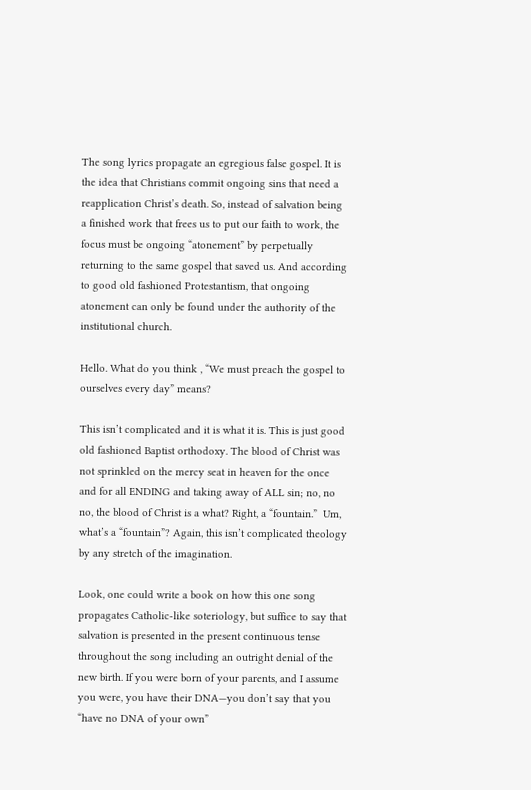The song lyrics propagate an egregious false gospel. It is the idea that Christians commit ongoing sins that need a reapplication Christ’s death. So, instead of salvation being a finished work that frees us to put our faith to work, the focus must be ongoing “atonement” by perpetually returning to the same gospel that saved us. And according to good old fashioned Protestantism, that ongoing atonement can only be found under the authority of the institutional church.

Hello. What do you think , “We must preach the gospel to ourselves every day” means?

This isn’t complicated and it is what it is. This is just good old fashioned Baptist orthodoxy. The blood of Christ was not sprinkled on the mercy seat in heaven for the once and for all ENDING and taking away of ALL sin; no, no no, the blood of Christ is a what? Right, a “fountain.”  Um, what’s a “fountain”? Again, this isn’t complicated theology by any stretch of the imagination.

Look, one could write a book on how this one song propagates Catholic-like soteriology, but suffice to say that salvation is presented in the present continuous tense throughout the song including an outright denial of the new birth. If you were born of your parents, and I assume you were, you have their DNA—you don’t say that you “have no DNA of your own”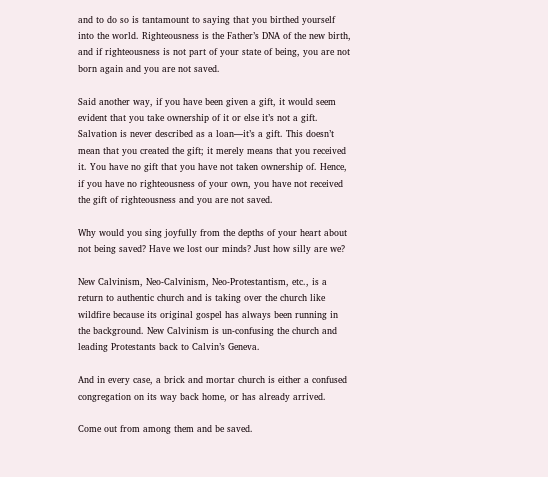and to do so is tantamount to saying that you birthed yourself into the world. Righteousness is the Father’s DNA of the new birth, and if righteousness is not part of your state of being, you are not born again and you are not saved.

Said another way, if you have been given a gift, it would seem evident that you take ownership of it or else it’s not a gift. Salvation is never described as a loan—it’s a gift. This doesn’t mean that you created the gift; it merely means that you received it. You have no gift that you have not taken ownership of. Hence, if you have no righteousness of your own, you have not received the gift of righteousness and you are not saved.

Why would you sing joyfully from the depths of your heart about not being saved? Have we lost our minds? Just how silly are we?

New Calvinism, Neo-Calvinism, Neo-Protestantism, etc., is a return to authentic church and is taking over the church like wildfire because its original gospel has always been running in the background. New Calvinism is un-confusing the church and leading Protestants back to Calvin’s Geneva.

And in every case, a brick and mortar church is either a confused congregation on its way back home, or has already arrived.

Come out from among them and be saved.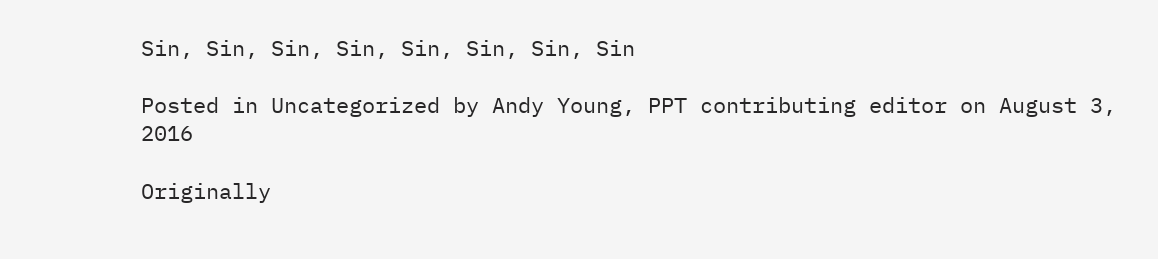Sin, Sin, Sin, Sin, Sin, Sin, Sin, Sin

Posted in Uncategorized by Andy Young, PPT contributing editor on August 3, 2016

Originally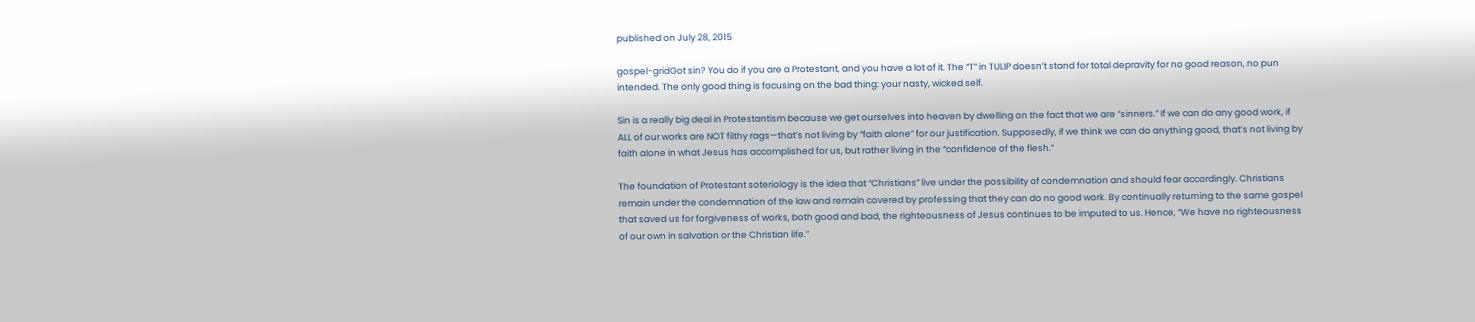published on July 28, 2015

gospel-gridGot sin? You do if you are a Protestant, and you have a lot of it. The “T” in TULIP doesn’t stand for total depravity for no good reason, no pun intended. The only good thing is focusing on the bad thing: your nasty, wicked self.

Sin is a really big deal in Protestantism because we get ourselves into heaven by dwelling on the fact that we are “sinners.” If we can do any good work, if ALL of our works are NOT filthy rags—that’s not living by “faith alone” for our justification. Supposedly, if we think we can do anything good, that’s not living by faith alone in what Jesus has accomplished for us, but rather living in the “confidence of the flesh.”

The foundation of Protestant soteriology is the idea that “Christians” live under the possibility of condemnation and should fear accordingly. Christians remain under the condemnation of the law and remain covered by professing that they can do no good work. By continually returning to the same gospel that saved us for forgiveness of works, both good and bad, the righteousness of Jesus continues to be imputed to us. Hence, “We have no righteousness of our own in salvation or the Christian life.”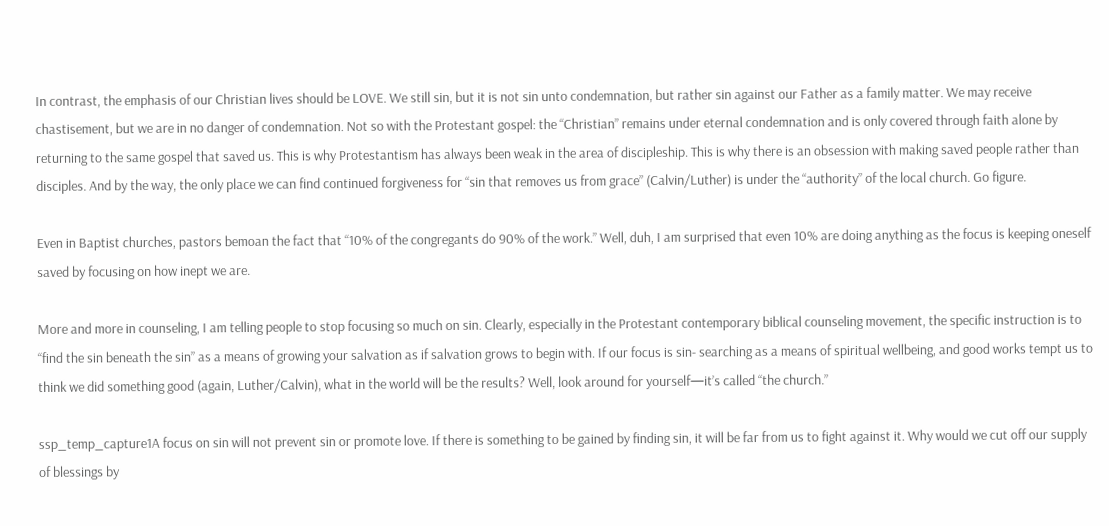In contrast, the emphasis of our Christian lives should be LOVE. We still sin, but it is not sin unto condemnation, but rather sin against our Father as a family matter. We may receive chastisement, but we are in no danger of condemnation. Not so with the Protestant gospel: the “Christian” remains under eternal condemnation and is only covered through faith alone by returning to the same gospel that saved us. This is why Protestantism has always been weak in the area of discipleship. This is why there is an obsession with making saved people rather than disciples. And by the way, the only place we can find continued forgiveness for “sin that removes us from grace” (Calvin/Luther) is under the “authority” of the local church. Go figure.

Even in Baptist churches, pastors bemoan the fact that “10% of the congregants do 90% of the work.” Well, duh, I am surprised that even 10% are doing anything as the focus is keeping oneself saved by focusing on how inept we are.

More and more in counseling, I am telling people to stop focusing so much on sin. Clearly, especially in the Protestant contemporary biblical counseling movement, the specific instruction is to “find the sin beneath the sin” as a means of growing your salvation as if salvation grows to begin with. If our focus is sin- searching as a means of spiritual wellbeing, and good works tempt us to think we did something good (again, Luther/Calvin), what in the world will be the results? Well, look around for yourself—it’s called “the church.”

ssp_temp_capture1A focus on sin will not prevent sin or promote love. If there is something to be gained by finding sin, it will be far from us to fight against it. Why would we cut off our supply of blessings by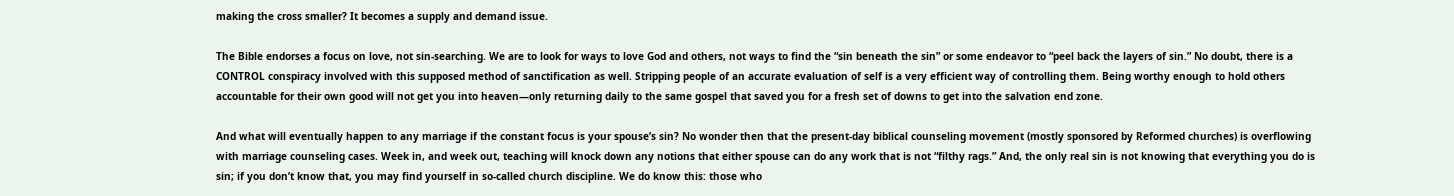making the cross smaller? It becomes a supply and demand issue.

The Bible endorses a focus on love, not sin-searching. We are to look for ways to love God and others, not ways to find the “sin beneath the sin” or some endeavor to “peel back the layers of sin.” No doubt, there is a CONTROL conspiracy involved with this supposed method of sanctification as well. Stripping people of an accurate evaluation of self is a very efficient way of controlling them. Being worthy enough to hold others accountable for their own good will not get you into heaven—only returning daily to the same gospel that saved you for a fresh set of downs to get into the salvation end zone.

And what will eventually happen to any marriage if the constant focus is your spouse’s sin? No wonder then that the present-day biblical counseling movement (mostly sponsored by Reformed churches) is overflowing with marriage counseling cases. Week in, and week out, teaching will knock down any notions that either spouse can do any work that is not “filthy rags.” And, the only real sin is not knowing that everything you do is sin; if you don’t know that, you may find yourself in so-called church discipline. We do know this: those who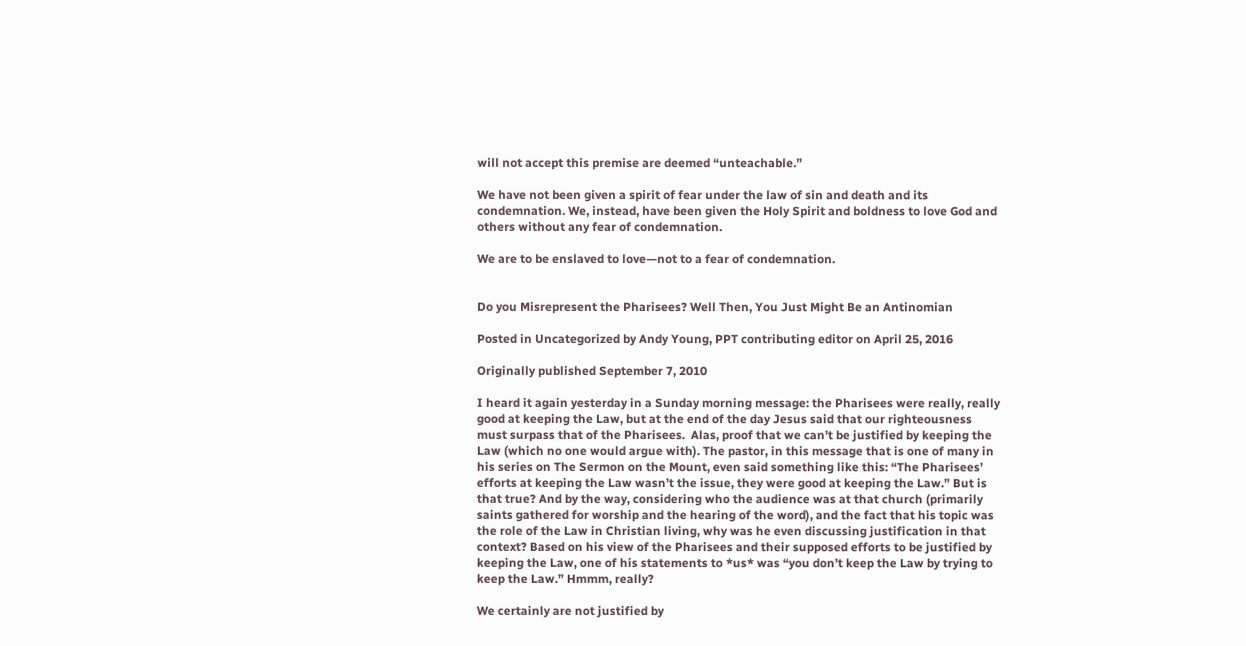will not accept this premise are deemed “unteachable.”

We have not been given a spirit of fear under the law of sin and death and its condemnation. We, instead, have been given the Holy Spirit and boldness to love God and others without any fear of condemnation.

We are to be enslaved to love—not to a fear of condemnation.


Do you Misrepresent the Pharisees? Well Then, You Just Might Be an Antinomian

Posted in Uncategorized by Andy Young, PPT contributing editor on April 25, 2016

Originally published September 7, 2010

I heard it again yesterday in a Sunday morning message: the Pharisees were really, really good at keeping the Law, but at the end of the day Jesus said that our righteousness must surpass that of the Pharisees.  Alas, proof that we can’t be justified by keeping the Law (which no one would argue with). The pastor, in this message that is one of many in his series on The Sermon on the Mount, even said something like this: “The Pharisees’ efforts at keeping the Law wasn’t the issue, they were good at keeping the Law.” But is that true? And by the way, considering who the audience was at that church (primarily saints gathered for worship and the hearing of the word), and the fact that his topic was the role of the Law in Christian living, why was he even discussing justification in that context? Based on his view of the Pharisees and their supposed efforts to be justified by keeping the Law, one of his statements to *us* was “you don’t keep the Law by trying to keep the Law.” Hmmm, really?

We certainly are not justified by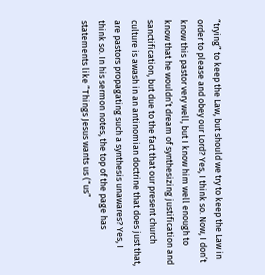“trying” to keep the Law, but should we try to keep the Law in order to please and obey our Lord? Yes, I think so. Now, I don’t know this pastor very well, but I know him well enough to know that he wouldn’t dream of synthesizing justification and sanctification, but due to the fact that our present church culture is awash in an antinomian doctrine that does just that, are pastors propagating such a synthesis unawares? Yes, I think so. In his sermon notes, the top of the page has statements like ”Things Jesus wants us (“us”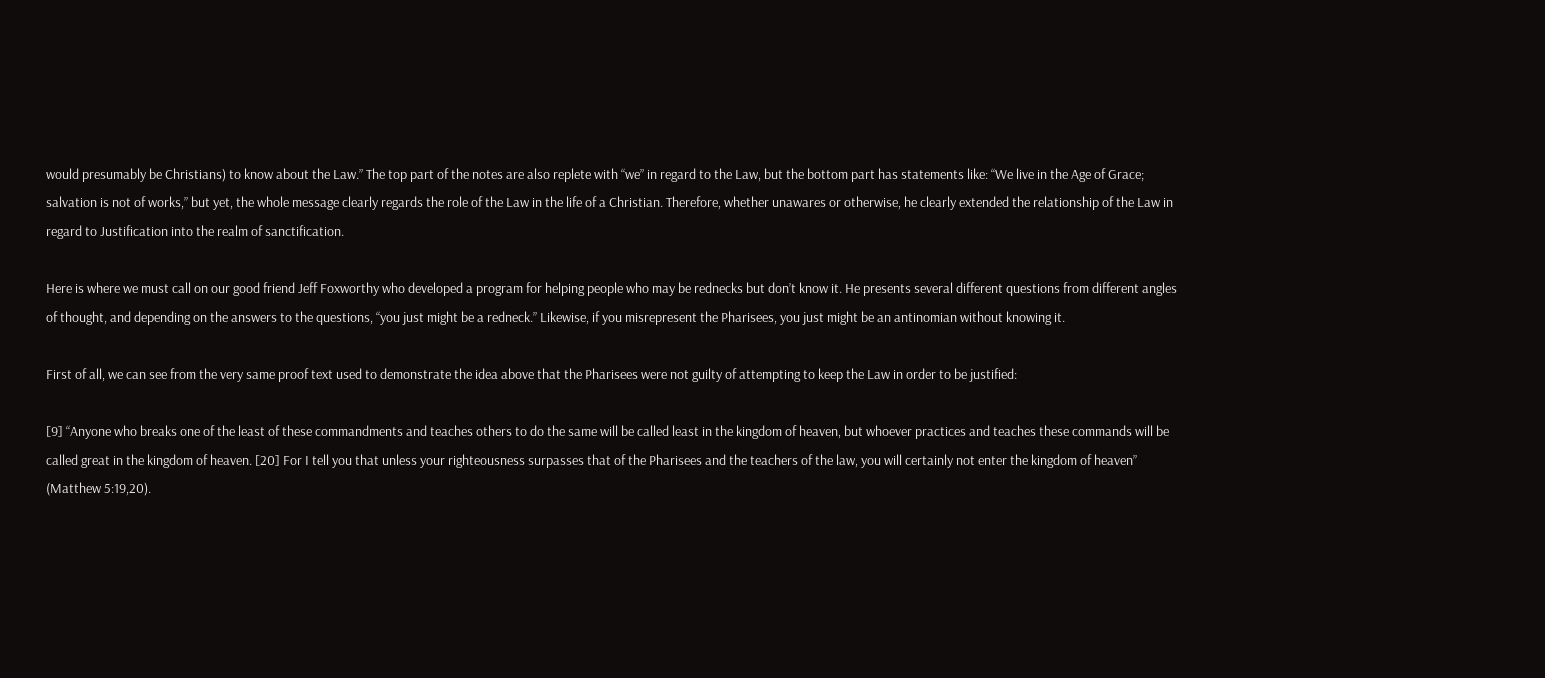would presumably be Christians) to know about the Law.” The top part of the notes are also replete with “we” in regard to the Law, but the bottom part has statements like: “We live in the Age of Grace; salvation is not of works,” but yet, the whole message clearly regards the role of the Law in the life of a Christian. Therefore, whether unawares or otherwise, he clearly extended the relationship of the Law in regard to Justification into the realm of sanctification.

Here is where we must call on our good friend Jeff Foxworthy who developed a program for helping people who may be rednecks but don’t know it. He presents several different questions from different angles of thought, and depending on the answers to the questions, “you just might be a redneck.” Likewise, if you misrepresent the Pharisees, you just might be an antinomian without knowing it.

First of all, we can see from the very same proof text used to demonstrate the idea above that the Pharisees were not guilty of attempting to keep the Law in order to be justified:

[9] “Anyone who breaks one of the least of these commandments and teaches others to do the same will be called least in the kingdom of heaven, but whoever practices and teaches these commands will be called great in the kingdom of heaven. [20] For I tell you that unless your righteousness surpasses that of the Pharisees and the teachers of the law, you will certainly not enter the kingdom of heaven” (Matthew 5:19,20).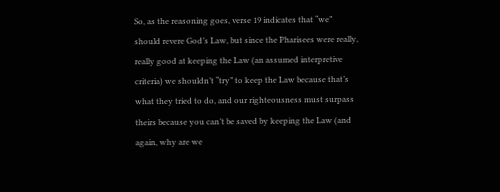So, as the reasoning goes, verse 19 indicates that “we” should revere God’s Law, but since the Pharisees were really, really good at keeping the Law (an assumed interpretive criteria) we shouldn’t “try” to keep the Law because that’s what they tried to do, and our righteousness must surpass theirs because you can’t be saved by keeping the Law (and again, why are we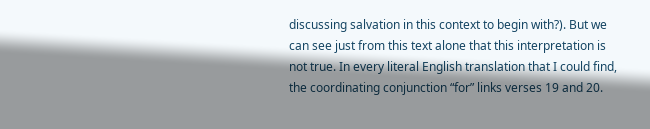discussing salvation in this context to begin with?). But we can see just from this text alone that this interpretation is not true. In every literal English translation that I could find, the coordinating conjunction “for” links verses 19 and 20.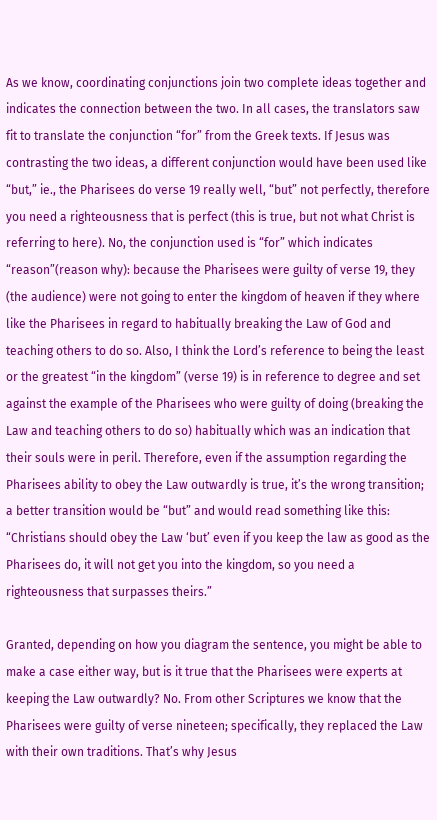As we know, coordinating conjunctions join two complete ideas together and indicates the connection between the two. In all cases, the translators saw fit to translate the conjunction “for” from the Greek texts. If Jesus was contrasting the two ideas, a different conjunction would have been used like “but,” ie., the Pharisees do verse 19 really well, “but” not perfectly, therefore you need a righteousness that is perfect (this is true, but not what Christ is referring to here). No, the conjunction used is “for” which indicates “reason”(reason why): because the Pharisees were guilty of verse 19, they (the audience) were not going to enter the kingdom of heaven if they where like the Pharisees in regard to habitually breaking the Law of God and teaching others to do so. Also, I think the Lord’s reference to being the least or the greatest “in the kingdom” (verse 19) is in reference to degree and set against the example of the Pharisees who were guilty of doing (breaking the Law and teaching others to do so) habitually which was an indication that their souls were in peril. Therefore, even if the assumption regarding the Pharisees ability to obey the Law outwardly is true, it’s the wrong transition; a better transition would be “but” and would read something like this: “Christians should obey the Law ‘but’ even if you keep the law as good as the Pharisees do, it will not get you into the kingdom, so you need a righteousness that surpasses theirs.”

Granted, depending on how you diagram the sentence, you might be able to make a case either way, but is it true that the Pharisees were experts at keeping the Law outwardly? No. From other Scriptures we know that the Pharisees were guilty of verse nineteen; specifically, they replaced the Law with their own traditions. That’s why Jesus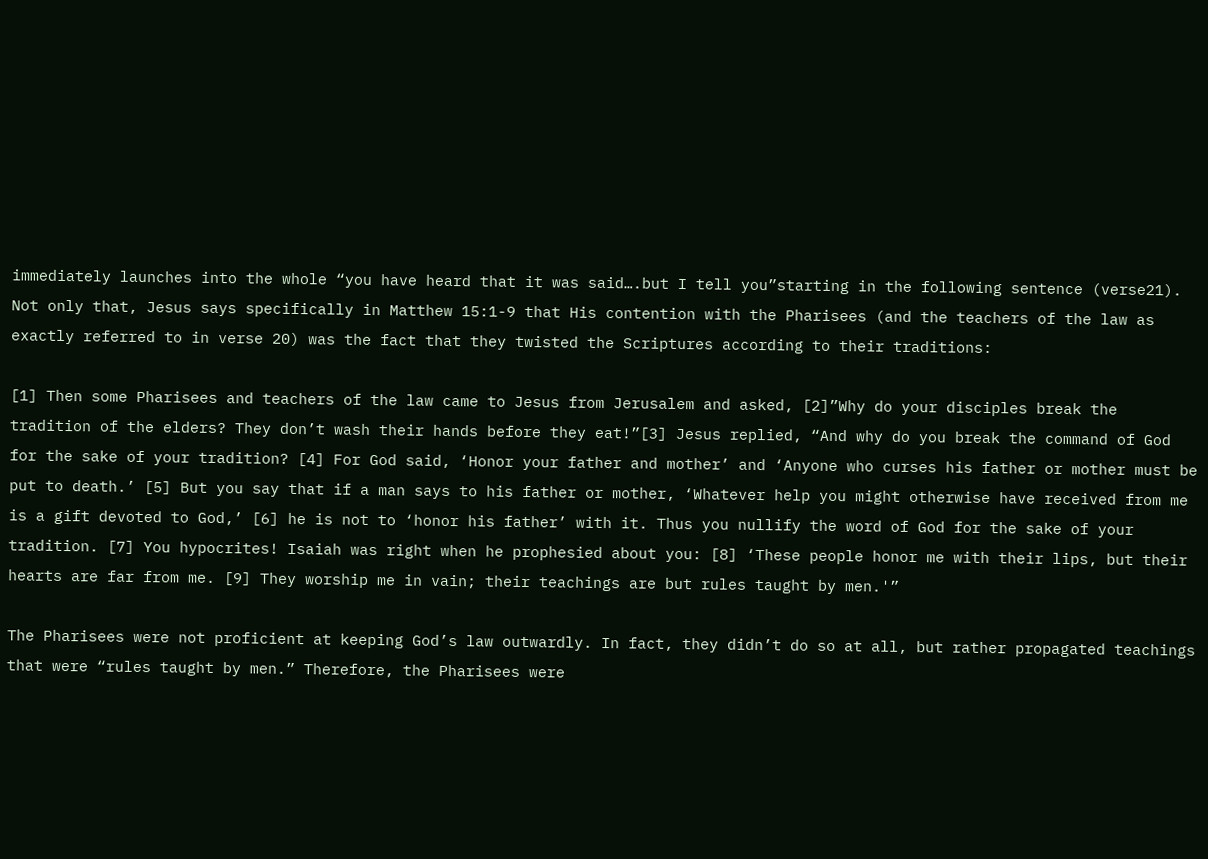immediately launches into the whole “you have heard that it was said….but I tell you”starting in the following sentence (verse21). Not only that, Jesus says specifically in Matthew 15:1-9 that His contention with the Pharisees (and the teachers of the law as exactly referred to in verse 20) was the fact that they twisted the Scriptures according to their traditions:

[1] Then some Pharisees and teachers of the law came to Jesus from Jerusalem and asked, [2]”Why do your disciples break the tradition of the elders? They don’t wash their hands before they eat!”[3] Jesus replied, “And why do you break the command of God for the sake of your tradition? [4] For God said, ‘Honor your father and mother’ and ‘Anyone who curses his father or mother must be put to death.’ [5] But you say that if a man says to his father or mother, ‘Whatever help you might otherwise have received from me is a gift devoted to God,’ [6] he is not to ‘honor his father’ with it. Thus you nullify the word of God for the sake of your tradition. [7] You hypocrites! Isaiah was right when he prophesied about you: [8] ‘These people honor me with their lips, but their hearts are far from me. [9] They worship me in vain; their teachings are but rules taught by men.'”

The Pharisees were not proficient at keeping God’s law outwardly. In fact, they didn’t do so at all, but rather propagated teachings that were “rules taught by men.” Therefore, the Pharisees were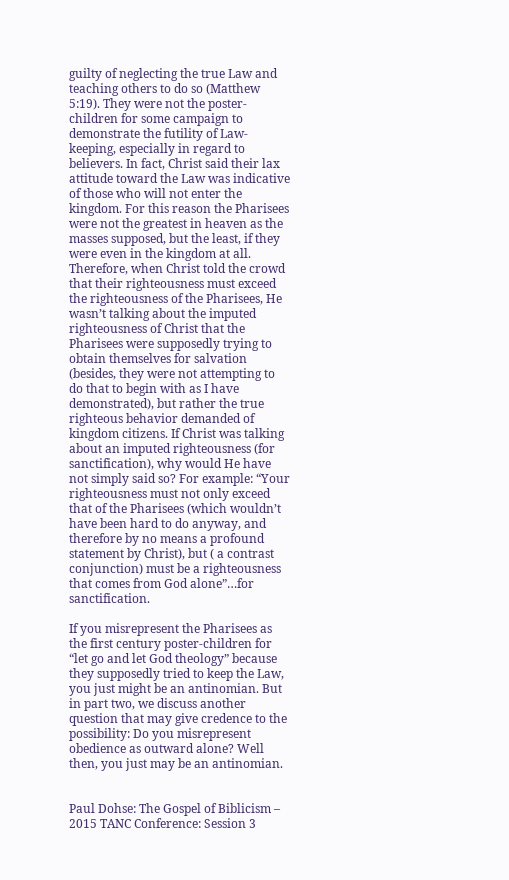guilty of neglecting the true Law and teaching others to do so (Matthew 5:19). They were not the poster-children for some campaign to demonstrate the futility of Law-keeping, especially in regard to believers. In fact, Christ said their lax attitude toward the Law was indicative of those who will not enter the kingdom. For this reason the Pharisees were not the greatest in heaven as the masses supposed, but the least, if they were even in the kingdom at all. Therefore, when Christ told the crowd that their righteousness must exceed the righteousness of the Pharisees, He wasn’t talking about the imputed righteousness of Christ that the Pharisees were supposedly trying to obtain themselves for salvation (besides, they were not attempting to do that to begin with as I have demonstrated), but rather the true righteous behavior demanded of kingdom citizens. If Christ was talking about an imputed righteousness (for sanctification), why would He have not simply said so? For example: “Your righteousness must not only exceed that of the Pharisees (which wouldn’t have been hard to do anyway, and therefore by no means a profound statement by Christ), but ( a contrast conjunction) must be a righteousness that comes from God alone”…for sanctification.

If you misrepresent the Pharisees as the first century poster-children for “let go and let God theology” because they supposedly tried to keep the Law, you just might be an antinomian. But in part two, we discuss another question that may give credence to the possibility: Do you misrepresent obedience as outward alone? Well then, you just may be an antinomian.


Paul Dohse: The Gospel of Biblicism – 2015 TANC Conference: Session 3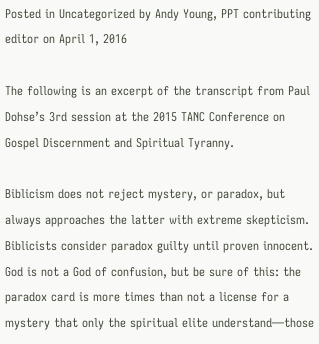Posted in Uncategorized by Andy Young, PPT contributing editor on April 1, 2016

The following is an excerpt of the transcript from Paul Dohse’s 3rd session at the 2015 TANC Conference on Gospel Discernment and Spiritual Tyranny.

Biblicism does not reject mystery, or paradox, but always approaches the latter with extreme skepticism. Biblicists consider paradox guilty until proven innocent. God is not a God of confusion, but be sure of this: the paradox card is more times than not a license for a mystery that only the spiritual elite understand—those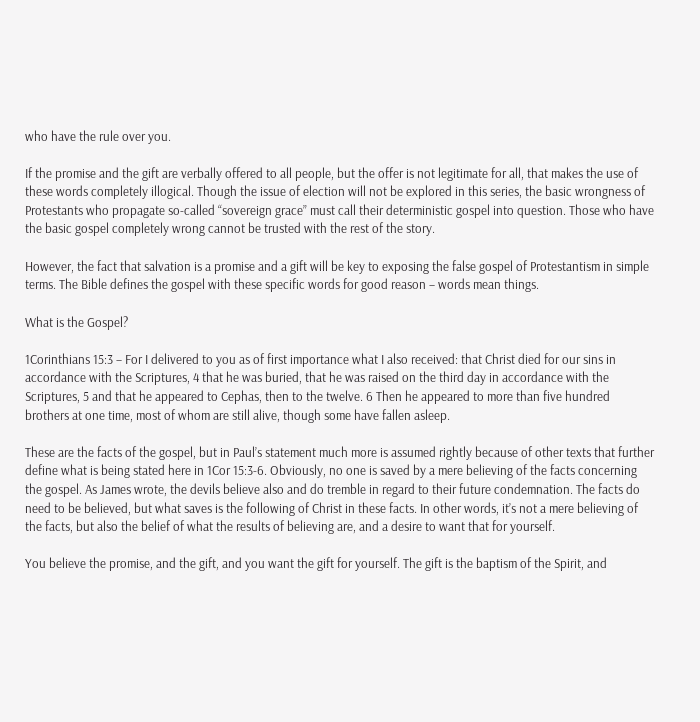who have the rule over you.

If the promise and the gift are verbally offered to all people, but the offer is not legitimate for all, that makes the use of these words completely illogical. Though the issue of election will not be explored in this series, the basic wrongness of Protestants who propagate so-called “sovereign grace” must call their deterministic gospel into question. Those who have the basic gospel completely wrong cannot be trusted with the rest of the story.

However, the fact that salvation is a promise and a gift will be key to exposing the false gospel of Protestantism in simple terms. The Bible defines the gospel with these specific words for good reason – words mean things.

What is the Gospel?

1Corinthians 15:3 – For I delivered to you as of first importance what I also received: that Christ died for our sins in accordance with the Scriptures, 4 that he was buried, that he was raised on the third day in accordance with the Scriptures, 5 and that he appeared to Cephas, then to the twelve. 6 Then he appeared to more than five hundred brothers at one time, most of whom are still alive, though some have fallen asleep.

These are the facts of the gospel, but in Paul’s statement much more is assumed rightly because of other texts that further define what is being stated here in 1Cor 15:3-6. Obviously, no one is saved by a mere believing of the facts concerning the gospel. As James wrote, the devils believe also and do tremble in regard to their future condemnation. The facts do need to be believed, but what saves is the following of Christ in these facts. In other words, it’s not a mere believing of the facts, but also the belief of what the results of believing are, and a desire to want that for yourself.

You believe the promise, and the gift, and you want the gift for yourself. The gift is the baptism of the Spirit, and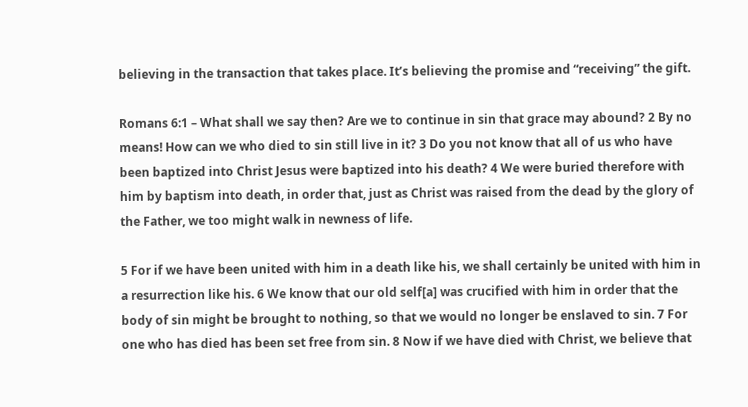believing in the transaction that takes place. It’s believing the promise and “receiving” the gift.

Romans 6:1 – What shall we say then? Are we to continue in sin that grace may abound? 2 By no means! How can we who died to sin still live in it? 3 Do you not know that all of us who have been baptized into Christ Jesus were baptized into his death? 4 We were buried therefore with him by baptism into death, in order that, just as Christ was raised from the dead by the glory of the Father, we too might walk in newness of life.

5 For if we have been united with him in a death like his, we shall certainly be united with him in a resurrection like his. 6 We know that our old self[a] was crucified with him in order that the body of sin might be brought to nothing, so that we would no longer be enslaved to sin. 7 For one who has died has been set free from sin. 8 Now if we have died with Christ, we believe that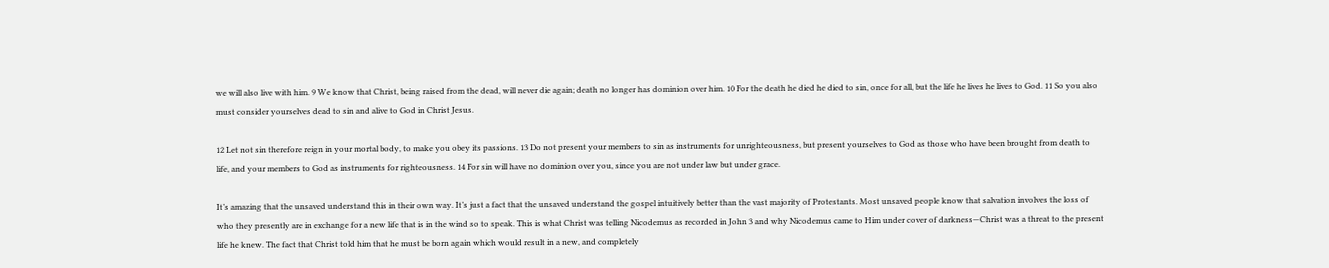we will also live with him. 9 We know that Christ, being raised from the dead, will never die again; death no longer has dominion over him. 10 For the death he died he died to sin, once for all, but the life he lives he lives to God. 11 So you also must consider yourselves dead to sin and alive to God in Christ Jesus.

12 Let not sin therefore reign in your mortal body, to make you obey its passions. 13 Do not present your members to sin as instruments for unrighteousness, but present yourselves to God as those who have been brought from death to life, and your members to God as instruments for righteousness. 14 For sin will have no dominion over you, since you are not under law but under grace.

It’s amazing that the unsaved understand this in their own way. It’s just a fact that the unsaved understand the gospel intuitively better than the vast majority of Protestants. Most unsaved people know that salvation involves the loss of who they presently are in exchange for a new life that is in the wind so to speak. This is what Christ was telling Nicodemus as recorded in John 3 and why Nicodemus came to Him under cover of darkness—Christ was a threat to the present life he knew. The fact that Christ told him that he must be born again which would result in a new, and completely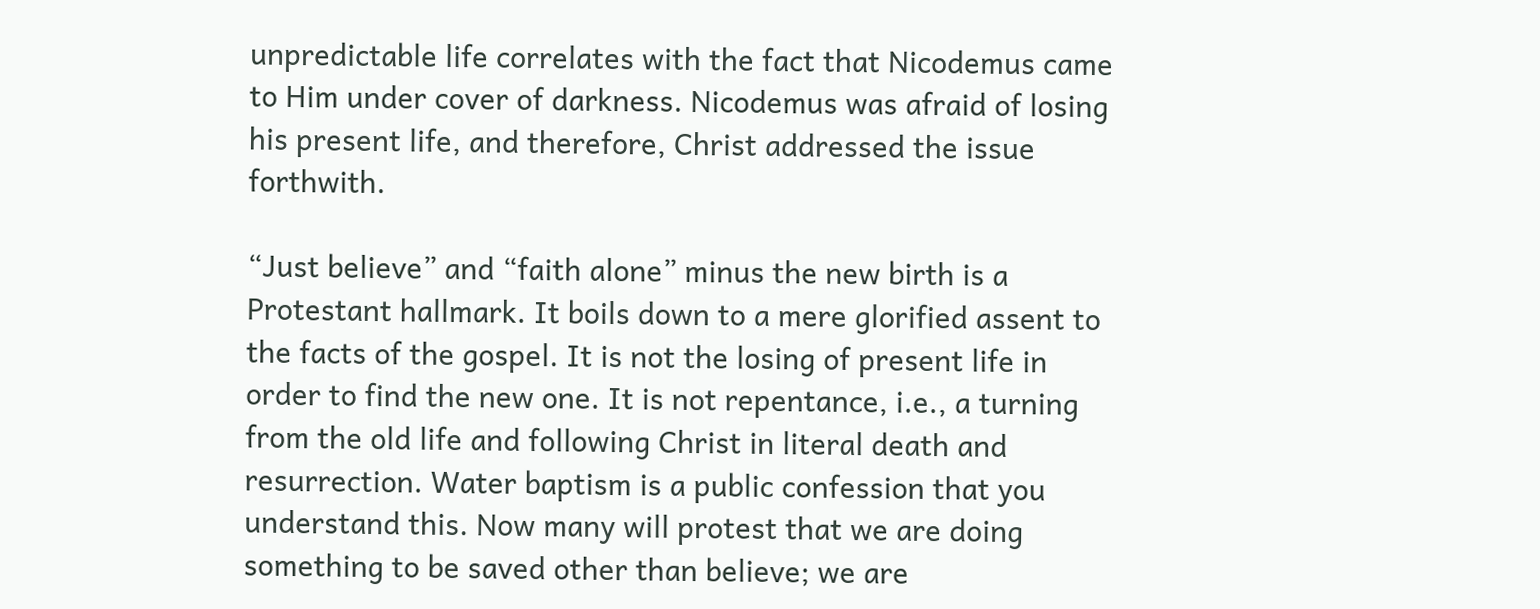unpredictable life correlates with the fact that Nicodemus came to Him under cover of darkness. Nicodemus was afraid of losing his present life, and therefore, Christ addressed the issue forthwith.

“Just believe” and “faith alone” minus the new birth is a Protestant hallmark. It boils down to a mere glorified assent to the facts of the gospel. It is not the losing of present life in order to find the new one. It is not repentance, i.e., a turning from the old life and following Christ in literal death and resurrection. Water baptism is a public confession that you understand this. Now many will protest that we are doing something to be saved other than believe; we are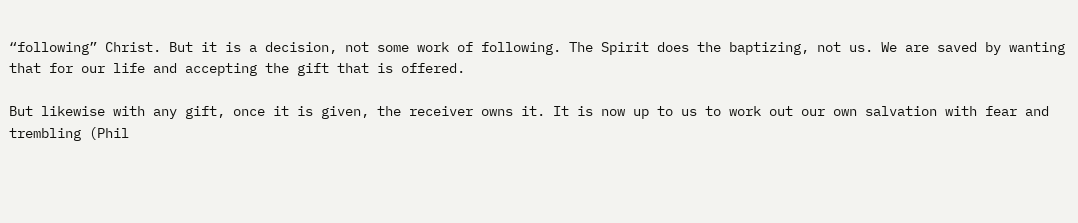“following” Christ. But it is a decision, not some work of following. The Spirit does the baptizing, not us. We are saved by wanting that for our life and accepting the gift that is offered.

But likewise with any gift, once it is given, the receiver owns it. It is now up to us to work out our own salvation with fear and trembling (Phil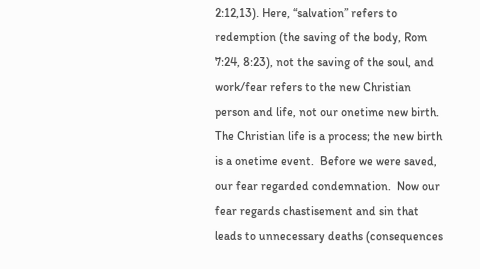2:12,13). Here, “salvation” refers to redemption (the saving of the body, Rom 7:24, 8:23), not the saving of the soul, and work/fear refers to the new Christian person and life, not our onetime new birth. The Christian life is a process; the new birth is a onetime event.  Before we were saved, our fear regarded condemnation.  Now our fear regards chastisement and sin that leads to unnecessary deaths (consequences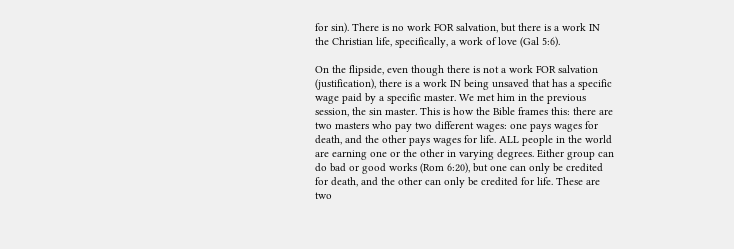for sin). There is no work FOR salvation, but there is a work IN the Christian life, specifically, a work of love (Gal 5:6).

On the flipside, even though there is not a work FOR salvation (justification), there is a work IN being unsaved that has a specific wage paid by a specific master. We met him in the previous session, the sin master. This is how the Bible frames this: there are two masters who pay two different wages: one pays wages for death, and the other pays wages for life. ALL people in the world are earning one or the other in varying degrees. Either group can do bad or good works (Rom 6:20), but one can only be credited for death, and the other can only be credited for life. These are two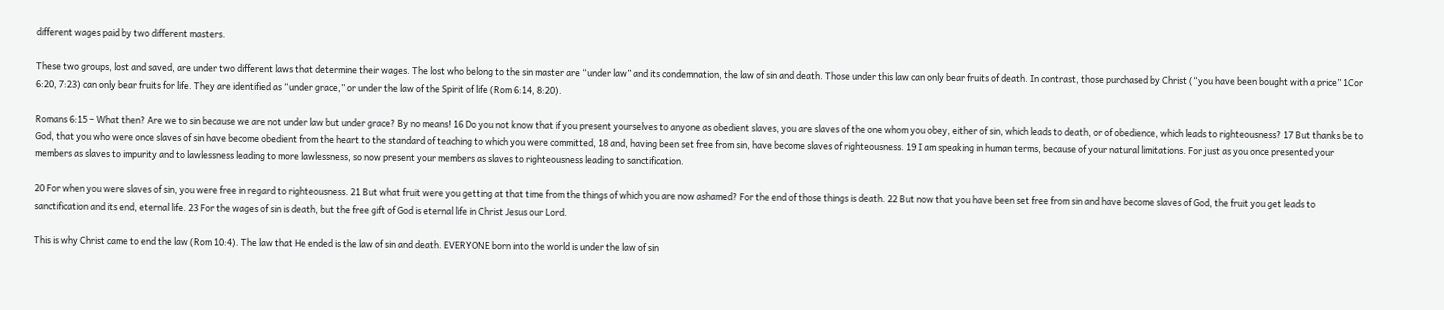different wages paid by two different masters.

These two groups, lost and saved, are under two different laws that determine their wages. The lost who belong to the sin master are “under law” and its condemnation, the law of sin and death. Those under this law can only bear fruits of death. In contrast, those purchased by Christ (“you have been bought with a price” 1Cor 6:20, 7:23) can only bear fruits for life. They are identified as “under grace,” or under the law of the Spirit of life (Rom 6:14, 8:20).

Romans 6:15 – What then? Are we to sin because we are not under law but under grace? By no means! 16 Do you not know that if you present yourselves to anyone as obedient slaves, you are slaves of the one whom you obey, either of sin, which leads to death, or of obedience, which leads to righteousness? 17 But thanks be to God, that you who were once slaves of sin have become obedient from the heart to the standard of teaching to which you were committed, 18 and, having been set free from sin, have become slaves of righteousness. 19 I am speaking in human terms, because of your natural limitations. For just as you once presented your members as slaves to impurity and to lawlessness leading to more lawlessness, so now present your members as slaves to righteousness leading to sanctification.

20 For when you were slaves of sin, you were free in regard to righteousness. 21 But what fruit were you getting at that time from the things of which you are now ashamed? For the end of those things is death. 22 But now that you have been set free from sin and have become slaves of God, the fruit you get leads to sanctification and its end, eternal life. 23 For the wages of sin is death, but the free gift of God is eternal life in Christ Jesus our Lord.

This is why Christ came to end the law (Rom 10:4). The law that He ended is the law of sin and death. EVERYONE born into the world is under the law of sin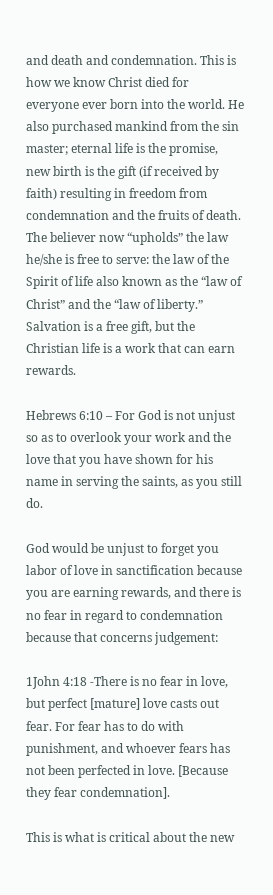and death and condemnation. This is how we know Christ died for everyone ever born into the world. He also purchased mankind from the sin master; eternal life is the promise, new birth is the gift (if received by faith) resulting in freedom from condemnation and the fruits of death. The believer now “upholds” the law he/she is free to serve: the law of the Spirit of life also known as the “law of Christ” and the “law of liberty.” Salvation is a free gift, but the Christian life is a work that can earn rewards.

Hebrews 6:10 – For God is not unjust so as to overlook your work and the love that you have shown for his name in serving the saints, as you still do.

God would be unjust to forget you labor of love in sanctification because you are earning rewards, and there is no fear in regard to condemnation because that concerns judgement:

1John 4:18 -There is no fear in love, but perfect [mature] love casts out fear. For fear has to do with punishment, and whoever fears has not been perfected in love. [Because they fear condemnation].

This is what is critical about the new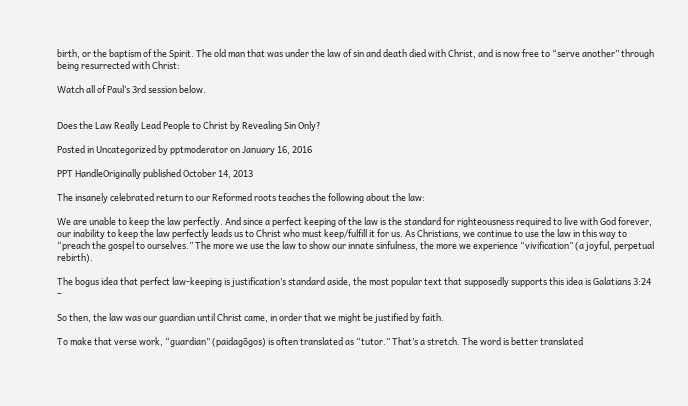birth, or the baptism of the Spirit. The old man that was under the law of sin and death died with Christ, and is now free to “serve another” through being resurrected with Christ:

Watch all of Paul’s 3rd session below.


Does the Law Really Lead People to Christ by Revealing Sin Only?

Posted in Uncategorized by pptmoderator on January 16, 2016

PPT HandleOriginally published October 14, 2013

The insanely celebrated return to our Reformed roots teaches the following about the law:

We are unable to keep the law perfectly. And since a perfect keeping of the law is the standard for righteousness required to live with God forever, our inability to keep the law perfectly leads us to Christ who must keep/fulfill it for us. As Christians, we continue to use the law in this way to “preach the gospel to ourselves.” The more we use the law to show our innate sinfulness, the more we experience “vivification” (a joyful, perpetual rebirth).

The bogus idea that perfect law-keeping is justification’s standard aside, the most popular text that supposedly supports this idea is Galatians 3:24 –

So then, the law was our guardian until Christ came, in order that we might be justified by faith.

To make that verse work, “guardian” (paidagōgos) is often translated as “tutor.” That’s a stretch. The word is better translated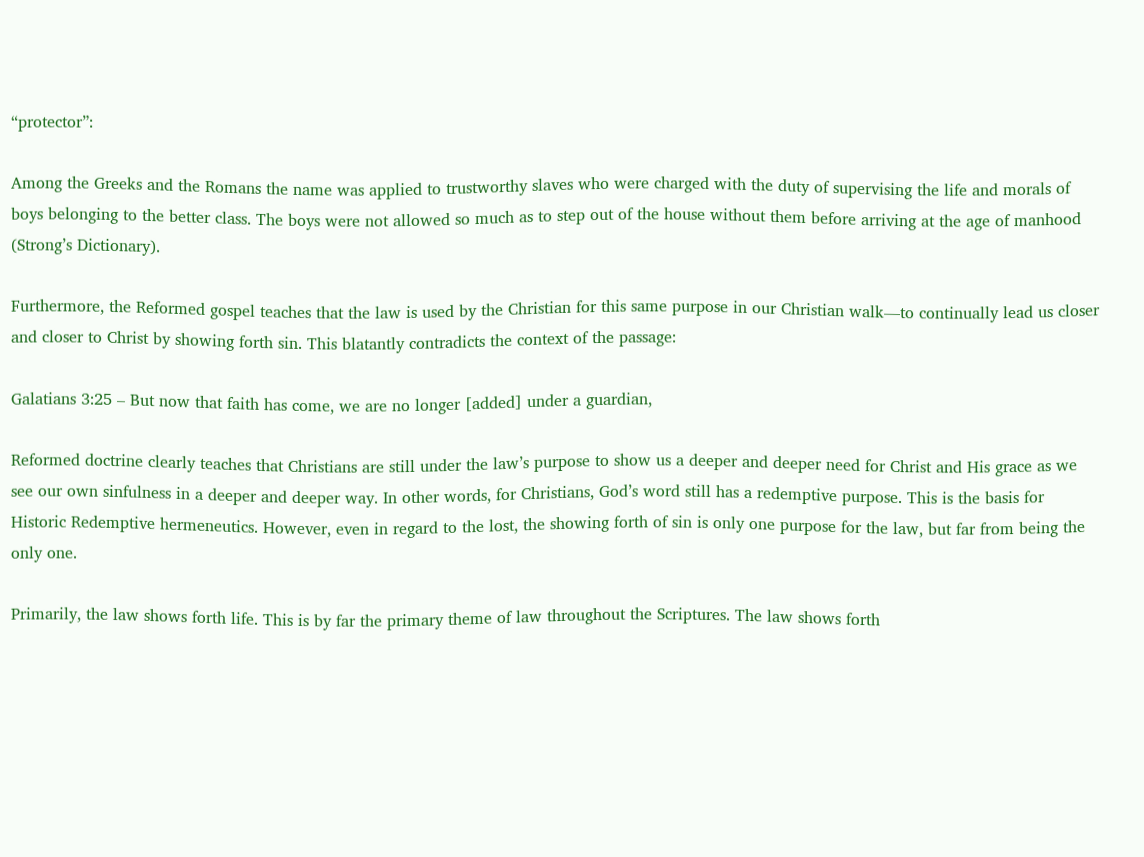“protector”:

Among the Greeks and the Romans the name was applied to trustworthy slaves who were charged with the duty of supervising the life and morals of boys belonging to the better class. The boys were not allowed so much as to step out of the house without them before arriving at the age of manhood (Strong’s Dictionary).

Furthermore, the Reformed gospel teaches that the law is used by the Christian for this same purpose in our Christian walk—to continually lead us closer and closer to Christ by showing forth sin. This blatantly contradicts the context of the passage:

Galatians 3:25 – But now that faith has come, we are no longer [added] under a guardian,

Reformed doctrine clearly teaches that Christians are still under the law’s purpose to show us a deeper and deeper need for Christ and His grace as we see our own sinfulness in a deeper and deeper way. In other words, for Christians, God’s word still has a redemptive purpose. This is the basis for Historic Redemptive hermeneutics. However, even in regard to the lost, the showing forth of sin is only one purpose for the law, but far from being the only one.

Primarily, the law shows forth life. This is by far the primary theme of law throughout the Scriptures. The law shows forth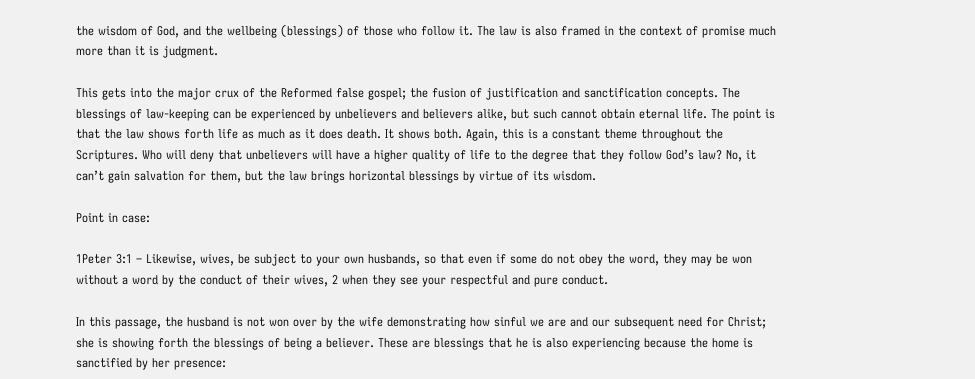the wisdom of God, and the wellbeing (blessings) of those who follow it. The law is also framed in the context of promise much more than it is judgment.

This gets into the major crux of the Reformed false gospel; the fusion of justification and sanctification concepts. The blessings of law-keeping can be experienced by unbelievers and believers alike, but such cannot obtain eternal life. The point is that the law shows forth life as much as it does death. It shows both. Again, this is a constant theme throughout the Scriptures. Who will deny that unbelievers will have a higher quality of life to the degree that they follow God’s law? No, it can’t gain salvation for them, but the law brings horizontal blessings by virtue of its wisdom.

Point in case:

1Peter 3:1 – Likewise, wives, be subject to your own husbands, so that even if some do not obey the word, they may be won without a word by the conduct of their wives, 2 when they see your respectful and pure conduct.

In this passage, the husband is not won over by the wife demonstrating how sinful we are and our subsequent need for Christ; she is showing forth the blessings of being a believer. These are blessings that he is also experiencing because the home is sanctified by her presence: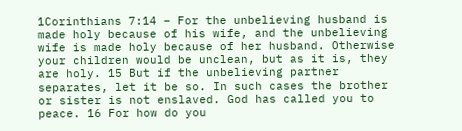1Corinthians 7:14 – For the unbelieving husband is made holy because of his wife, and the unbelieving wife is made holy because of her husband. Otherwise your children would be unclean, but as it is, they are holy. 15 But if the unbelieving partner separates, let it be so. In such cases the brother or sister is not enslaved. God has called you to peace. 16 For how do you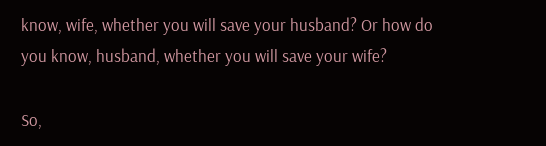know, wife, whether you will save your husband? Or how do you know, husband, whether you will save your wife?

So,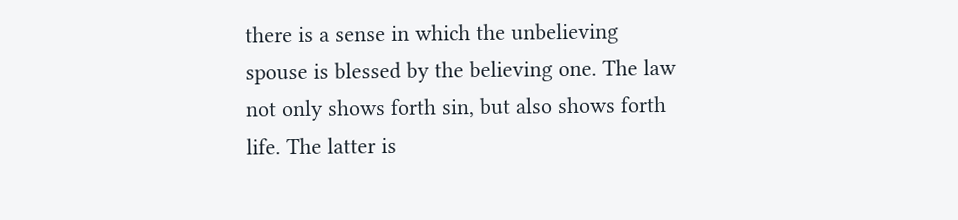there is a sense in which the unbelieving spouse is blessed by the believing one. The law not only shows forth sin, but also shows forth life. The latter is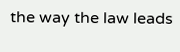the way the law leads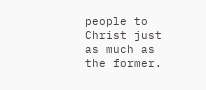people to Christ just as much as the former.